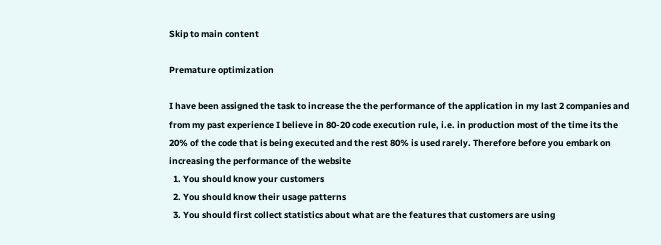Skip to main content

Premature optimization

I have been assigned the task to increase the the performance of the application in my last 2 companies and from my past experience I believe in 80-20 code execution rule, i.e. in production most of the time its the 20% of the code that is being executed and the rest 80% is used rarely. Therefore before you embark on increasing the performance of the website
  1. You should know your customers
  2. You should know their usage patterns
  3. You should first collect statistics about what are the features that customers are using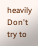heavily
Don't try to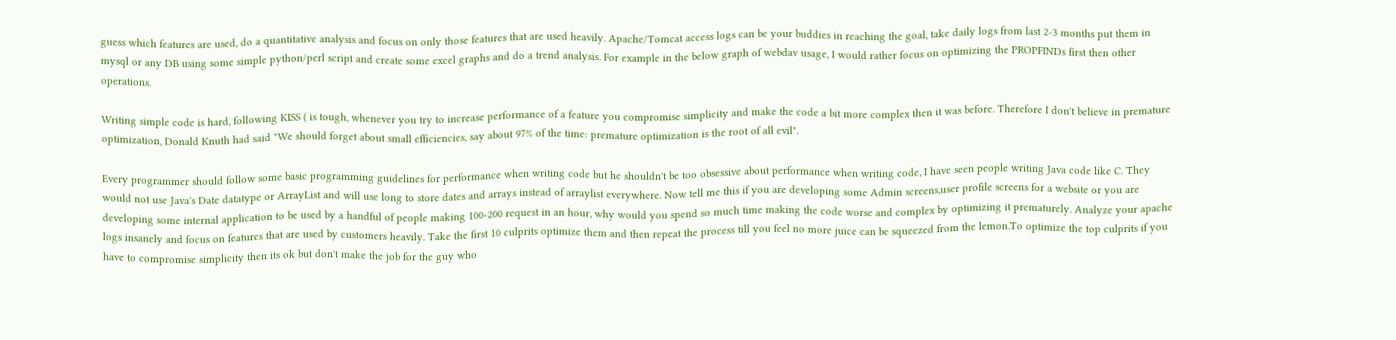guess which features are used, do a quantitative analysis and focus on only those features that are used heavily. Apache/Tomcat access logs can be your buddies in reaching the goal, take daily logs from last 2-3 months put them in mysql or any DB using some simple python/perl script and create some excel graphs and do a trend analysis. For example in the below graph of webdav usage, I would rather focus on optimizing the PROPFINDs first then other operations.

Writing simple code is hard, following KISS ( is tough, whenever you try to increase performance of a feature you compromise simplicity and make the code a bit more complex then it was before. Therefore I don't believe in premature optimization, Donald Knuth had said "We should forget about small efficiencies, say about 97% of the time: premature optimization is the root of all evil".

Every programmer should follow some basic programming guidelines for performance when writing code but he shouldn't be too obsessive about performance when writing code, I have seen people writing Java code like C. They would not use Java's Date datatype or ArrayList and will use long to store dates and arrays instead of arraylist everywhere. Now tell me this if you are developing some Admin screens,user profile screens for a website or you are developing some internal application to be used by a handful of people making 100-200 request in an hour, why would you spend so much time making the code worse and complex by optimizing it prematurely. Analyze your apache logs insanely and focus on features that are used by customers heavily. Take the first 10 culprits optimize them and then repeat the process till you feel no more juice can be squeezed from the lemon.To optimize the top culprits if you have to compromise simplicity then its ok but don't make the job for the guy who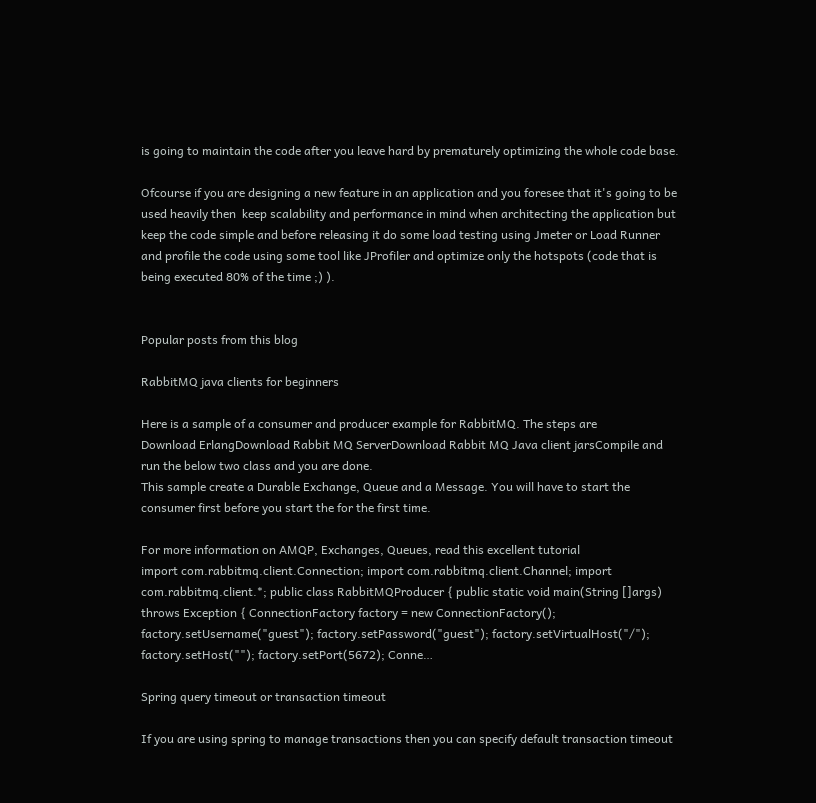is going to maintain the code after you leave hard by prematurely optimizing the whole code base.

Ofcourse if you are designing a new feature in an application and you foresee that it's going to be used heavily then  keep scalability and performance in mind when architecting the application but keep the code simple and before releasing it do some load testing using Jmeter or Load Runner and profile the code using some tool like JProfiler and optimize only the hotspots (code that is being executed 80% of the time ;) ).


Popular posts from this blog

RabbitMQ java clients for beginners

Here is a sample of a consumer and producer example for RabbitMQ. The steps are
Download ErlangDownload Rabbit MQ ServerDownload Rabbit MQ Java client jarsCompile and run the below two class and you are done.
This sample create a Durable Exchange, Queue and a Message. You will have to start the consumer first before you start the for the first time.

For more information on AMQP, Exchanges, Queues, read this excellent tutorial
import com.rabbitmq.client.Connection; import com.rabbitmq.client.Channel; import com.rabbitmq.client.*; public class RabbitMQProducer { public static void main(String []args) throws Exception { ConnectionFactory factory = new ConnectionFactory(); factory.setUsername("guest"); factory.setPassword("guest"); factory.setVirtualHost("/"); factory.setHost(""); factory.setPort(5672); Conne…

Spring query timeout or transaction timeout

If you are using spring to manage transactions then you can specify default transaction timeout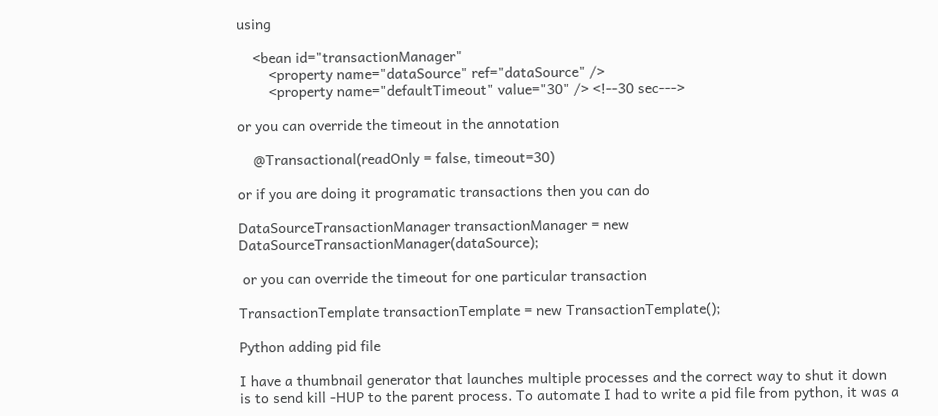using

    <bean id="transactionManager"
        <property name="dataSource" ref="dataSource" />
        <property name="defaultTimeout" value="30" /> <!--30 sec--->

or you can override the timeout in the annotation

    @Transactional(readOnly = false, timeout=30)

or if you are doing it programatic transactions then you can do

DataSourceTransactionManager transactionManager = new DataSourceTransactionManager(dataSource);

 or you can override the timeout for one particular transaction

TransactionTemplate transactionTemplate = new TransactionTemplate();

Python adding pid file

I have a thumbnail generator that launches multiple processes and the correct way to shut it down is to send kill -HUP to the parent process. To automate I had to write a pid file from python, it was a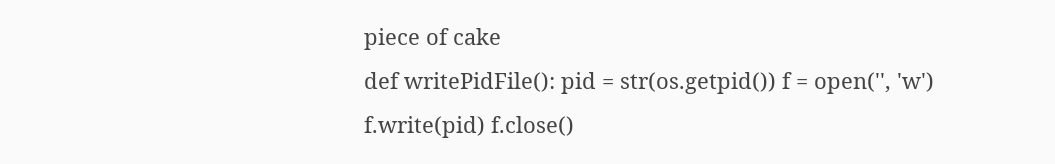piece of cake
def writePidFile(): pid = str(os.getpid()) f = open('', 'w') f.write(pid) f.close()